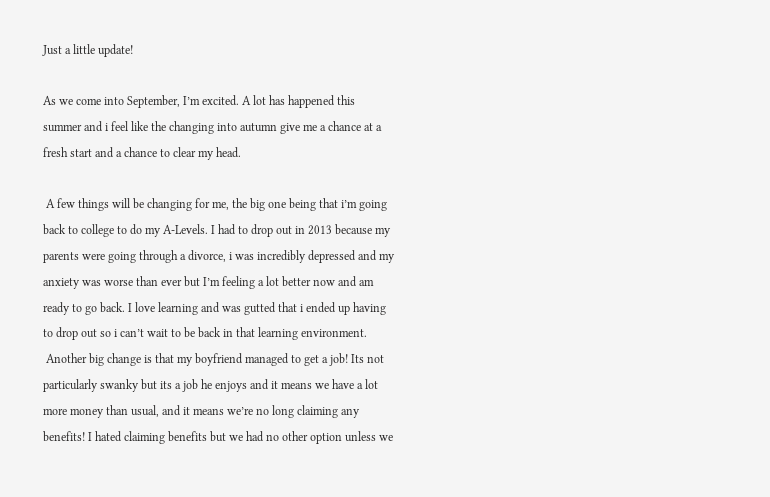Just a little update!

As we come into September, I’m excited. A lot has happened this summer and i feel like the changing into autumn give me a chance at a fresh start and a chance to clear my head.

 A few things will be changing for me, the big one being that i’m going back to college to do my A-Levels. I had to drop out in 2013 because my parents were going through a divorce, i was incredibly depressed and my anxiety was worse than ever but I’m feeling a lot better now and am ready to go back. I love learning and was gutted that i ended up having to drop out so i can’t wait to be back in that learning environment.
 Another big change is that my boyfriend managed to get a job! Its not particularly swanky but its a job he enjoys and it means we have a lot more money than usual, and it means we’re no long claiming any benefits! I hated claiming benefits but we had no other option unless we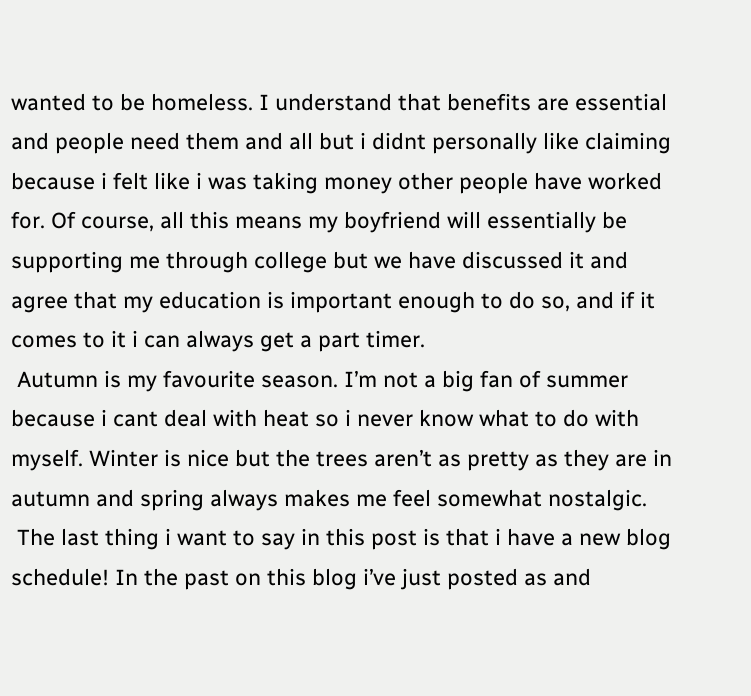wanted to be homeless. I understand that benefits are essential and people need them and all but i didnt personally like claiming because i felt like i was taking money other people have worked for. Of course, all this means my boyfriend will essentially be supporting me through college but we have discussed it and agree that my education is important enough to do so, and if it comes to it i can always get a part timer.
 Autumn is my favourite season. I’m not a big fan of summer because i cant deal with heat so i never know what to do with myself. Winter is nice but the trees aren’t as pretty as they are in autumn and spring always makes me feel somewhat nostalgic.
 The last thing i want to say in this post is that i have a new blog schedule! In the past on this blog i’ve just posted as and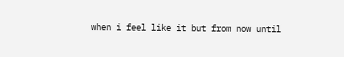when i feel like it but from now until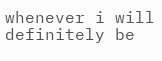whenever i will definitely be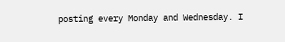posting every Monday and Wednesday. I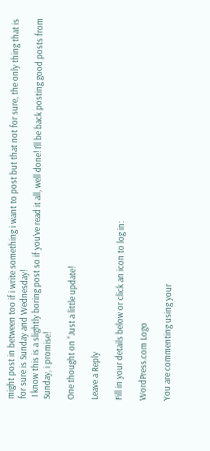might post in between too if i write something i want to post but that not for sure, the only thing that is for sure is Sunday and Wednesday!
 I know this is a slightly boring post so if you’ve read it all, well done! I’ll be back posting good posts from Sunday, i promise!

One thought on “Just a little update!

Leave a Reply

Fill in your details below or click an icon to log in:

WordPress.com Logo

You are commenting using your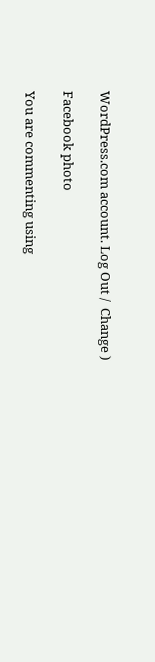WordPress.com account. Log Out /  Change )

Facebook photo

You are commenting using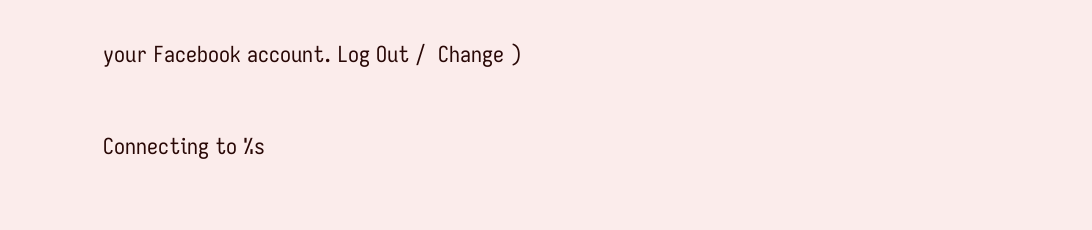your Facebook account. Log Out /  Change )

Connecting to %s